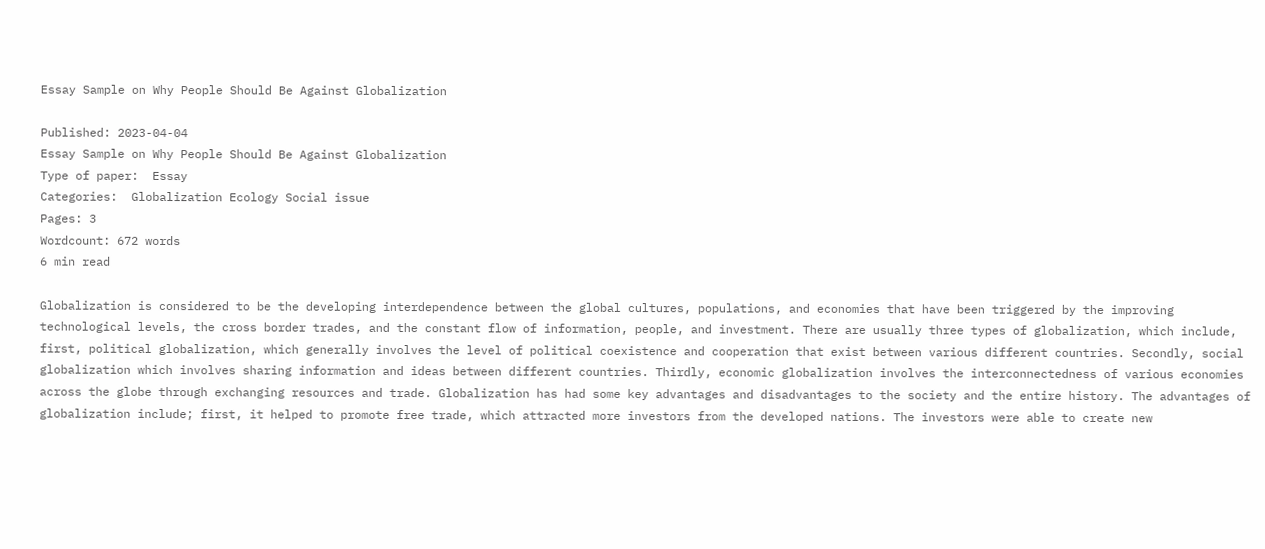Essay Sample on Why People Should Be Against Globalization

Published: 2023-04-04
Essay Sample on Why People Should Be Against Globalization
Type of paper:  Essay
Categories:  Globalization Ecology Social issue
Pages: 3
Wordcount: 672 words
6 min read

Globalization is considered to be the developing interdependence between the global cultures, populations, and economies that have been triggered by the improving technological levels, the cross border trades, and the constant flow of information, people, and investment. There are usually three types of globalization, which include, first, political globalization, which generally involves the level of political coexistence and cooperation that exist between various different countries. Secondly, social globalization which involves sharing information and ideas between different countries. Thirdly, economic globalization involves the interconnectedness of various economies across the globe through exchanging resources and trade. Globalization has had some key advantages and disadvantages to the society and the entire history. The advantages of globalization include; first, it helped to promote free trade, which attracted more investors from the developed nations. The investors were able to create new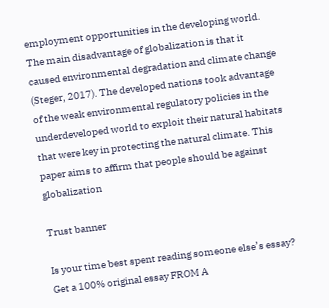employment opportunities in the developing world. The main disadvantage of globalization is that it caused environmental degradation and climate change (Steger, 2017). The developed nations took advantage of the weak environmental regulatory policies in the underdeveloped world to exploit their natural habitats that were key in protecting the natural climate. This paper aims to affirm that people should be against globalization

Trust banner

Is your time best spent reading someone else’s essay? Get a 100% original essay FROM A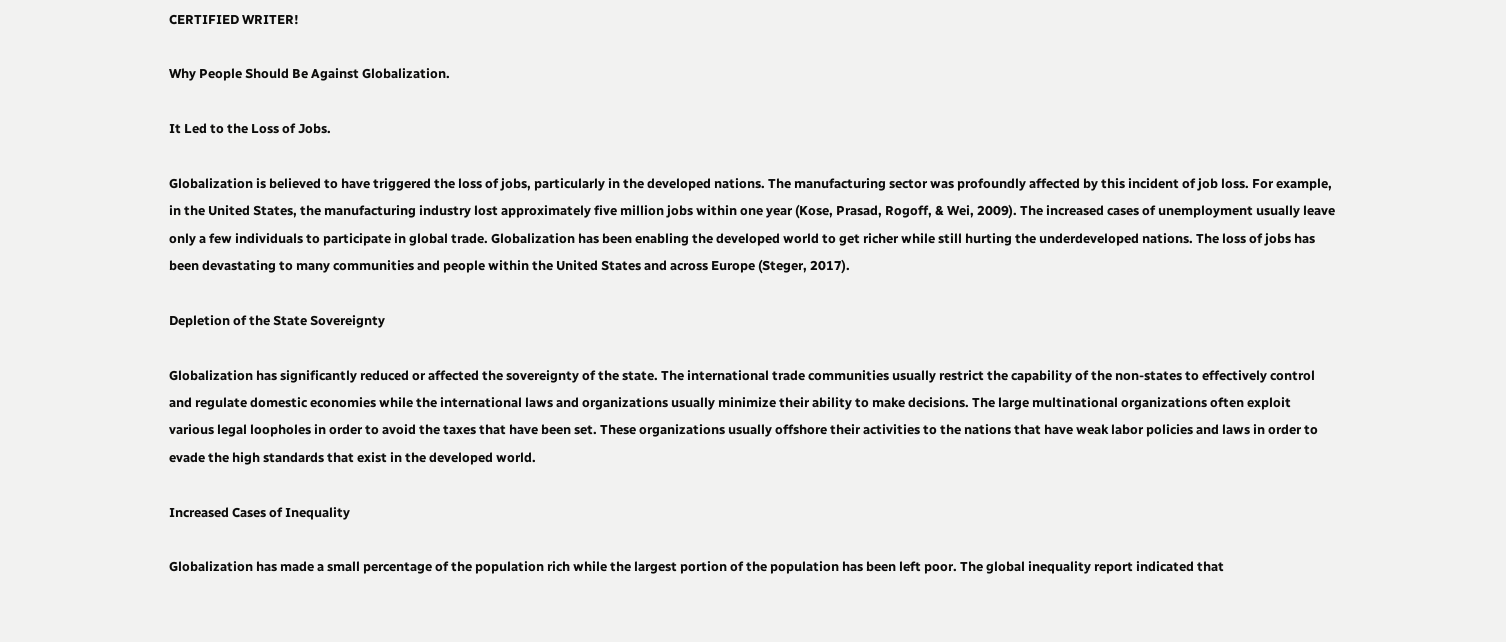CERTIFIED WRITER!

Why People Should Be Against Globalization.

It Led to the Loss of Jobs.

Globalization is believed to have triggered the loss of jobs, particularly in the developed nations. The manufacturing sector was profoundly affected by this incident of job loss. For example, in the United States, the manufacturing industry lost approximately five million jobs within one year (Kose, Prasad, Rogoff, & Wei, 2009). The increased cases of unemployment usually leave only a few individuals to participate in global trade. Globalization has been enabling the developed world to get richer while still hurting the underdeveloped nations. The loss of jobs has been devastating to many communities and people within the United States and across Europe (Steger, 2017).

Depletion of the State Sovereignty

Globalization has significantly reduced or affected the sovereignty of the state. The international trade communities usually restrict the capability of the non-states to effectively control and regulate domestic economies while the international laws and organizations usually minimize their ability to make decisions. The large multinational organizations often exploit various legal loopholes in order to avoid the taxes that have been set. These organizations usually offshore their activities to the nations that have weak labor policies and laws in order to evade the high standards that exist in the developed world.

Increased Cases of Inequality

Globalization has made a small percentage of the population rich while the largest portion of the population has been left poor. The global inequality report indicated that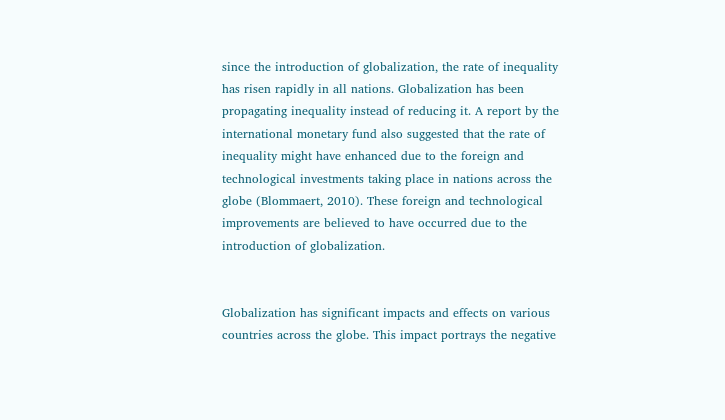since the introduction of globalization, the rate of inequality has risen rapidly in all nations. Globalization has been propagating inequality instead of reducing it. A report by the international monetary fund also suggested that the rate of inequality might have enhanced due to the foreign and technological investments taking place in nations across the globe (Blommaert, 2010). These foreign and technological improvements are believed to have occurred due to the introduction of globalization.


Globalization has significant impacts and effects on various countries across the globe. This impact portrays the negative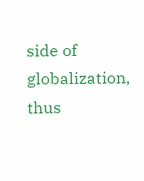side of globalization, thus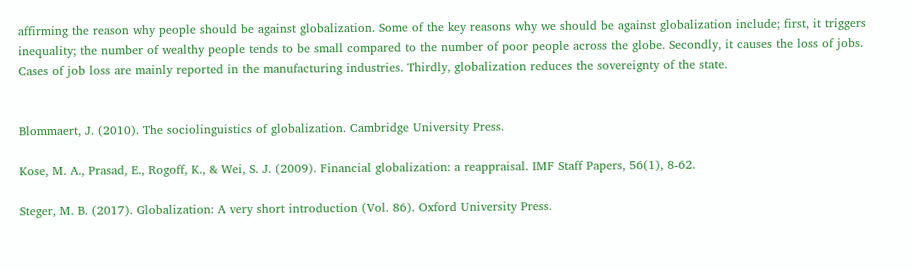affirming the reason why people should be against globalization. Some of the key reasons why we should be against globalization include; first, it triggers inequality; the number of wealthy people tends to be small compared to the number of poor people across the globe. Secondly, it causes the loss of jobs. Cases of job loss are mainly reported in the manufacturing industries. Thirdly, globalization reduces the sovereignty of the state.


Blommaert, J. (2010). The sociolinguistics of globalization. Cambridge University Press.

Kose, M. A., Prasad, E., Rogoff, K., & Wei, S. J. (2009). Financial globalization: a reappraisal. IMF Staff Papers, 56(1), 8-62.

Steger, M. B. (2017). Globalization: A very short introduction (Vol. 86). Oxford University Press.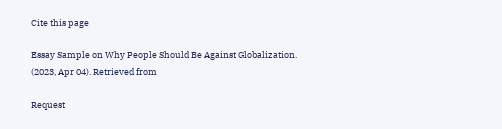Cite this page

Essay Sample on Why People Should Be Against Globalization. (2023, Apr 04). Retrieved from

Request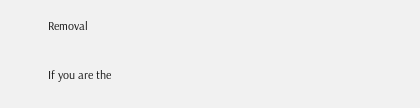Removal

If you are the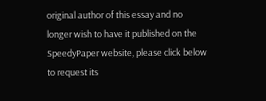original author of this essay and no longer wish to have it published on the SpeedyPaper website, please click below to request its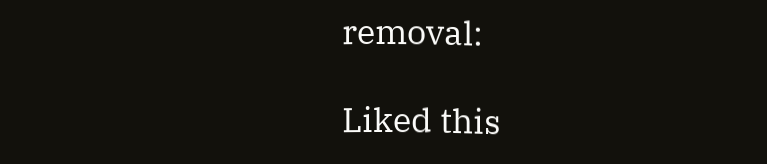removal:

Liked this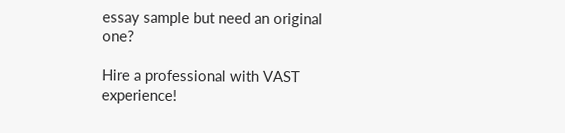essay sample but need an original one?

Hire a professional with VAST experience!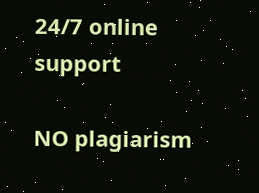24/7 online support

NO plagiarism